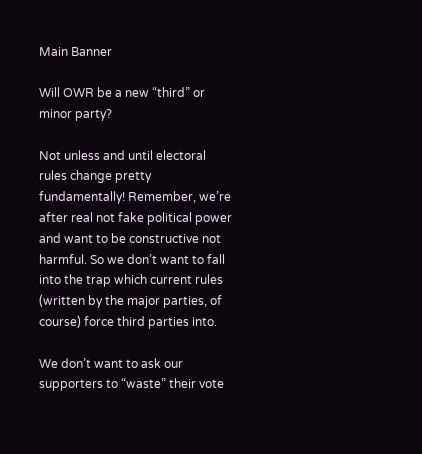Main Banner

Will OWR be a new “third” or minor party?

Not unless and until electoral rules change pretty fundamentally! Remember, we’re after real not fake political power and want to be constructive not harmful. So we don’t want to fall into the trap which current rules (written by the major parties, of course) force third parties into.

We don’t want to ask our supporters to “waste” their vote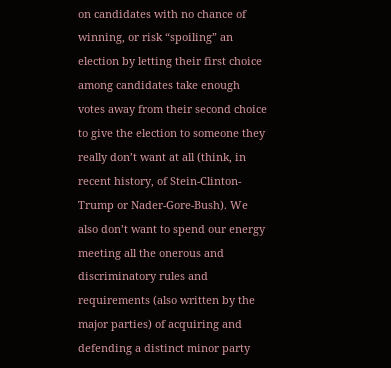on candidates with no chance of winning, or risk “spoiling” an election by letting their first choice among candidates take enough votes away from their second choice to give the election to someone they really don’t want at all (think, in recent history, of Stein-Clinton-Trump or Nader-Gore-Bush). We also don’t want to spend our energy meeting all the onerous and discriminatory rules and requirements (also written by the major parties) of acquiring and defending a distinct minor party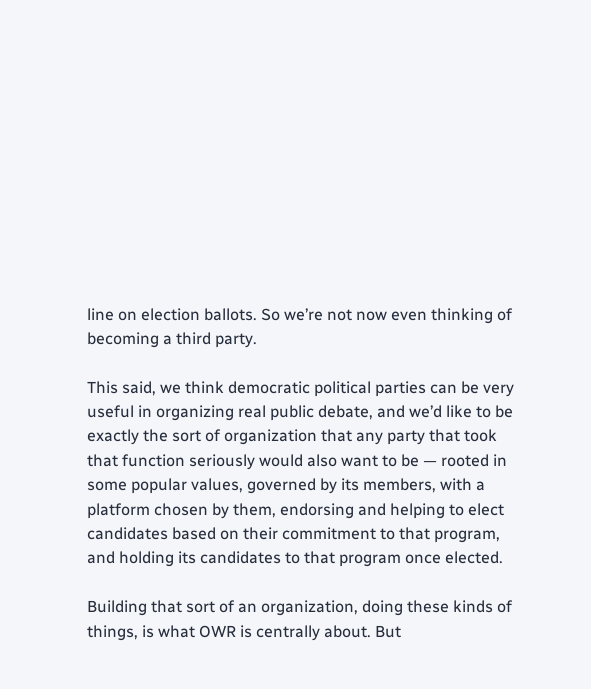line on election ballots. So we’re not now even thinking of becoming a third party.

This said, we think democratic political parties can be very useful in organizing real public debate, and we’d like to be exactly the sort of organization that any party that took that function seriously would also want to be — rooted in some popular values, governed by its members, with a platform chosen by them, endorsing and helping to elect candidates based on their commitment to that program, and holding its candidates to that program once elected.

Building that sort of an organization, doing these kinds of things, is what OWR is centrally about. But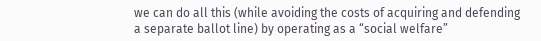we can do all this (while avoiding the costs of acquiring and defending a separate ballot line) by operating as a “social welfare”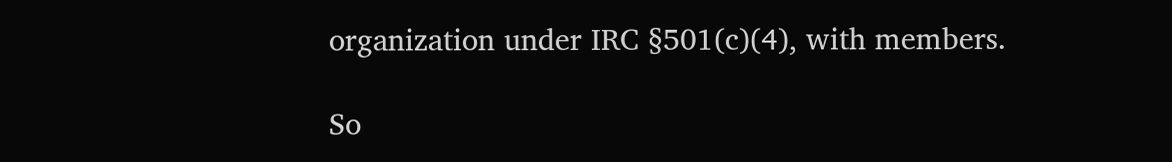organization under IRC §501(c)(4), with members.

So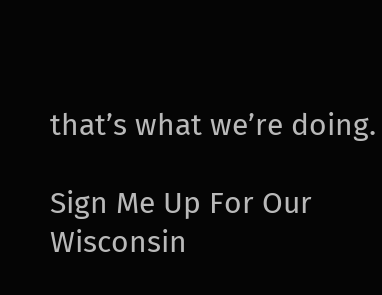that’s what we’re doing.

Sign Me Up For Our Wisconsin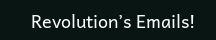Revolution’s Emails!